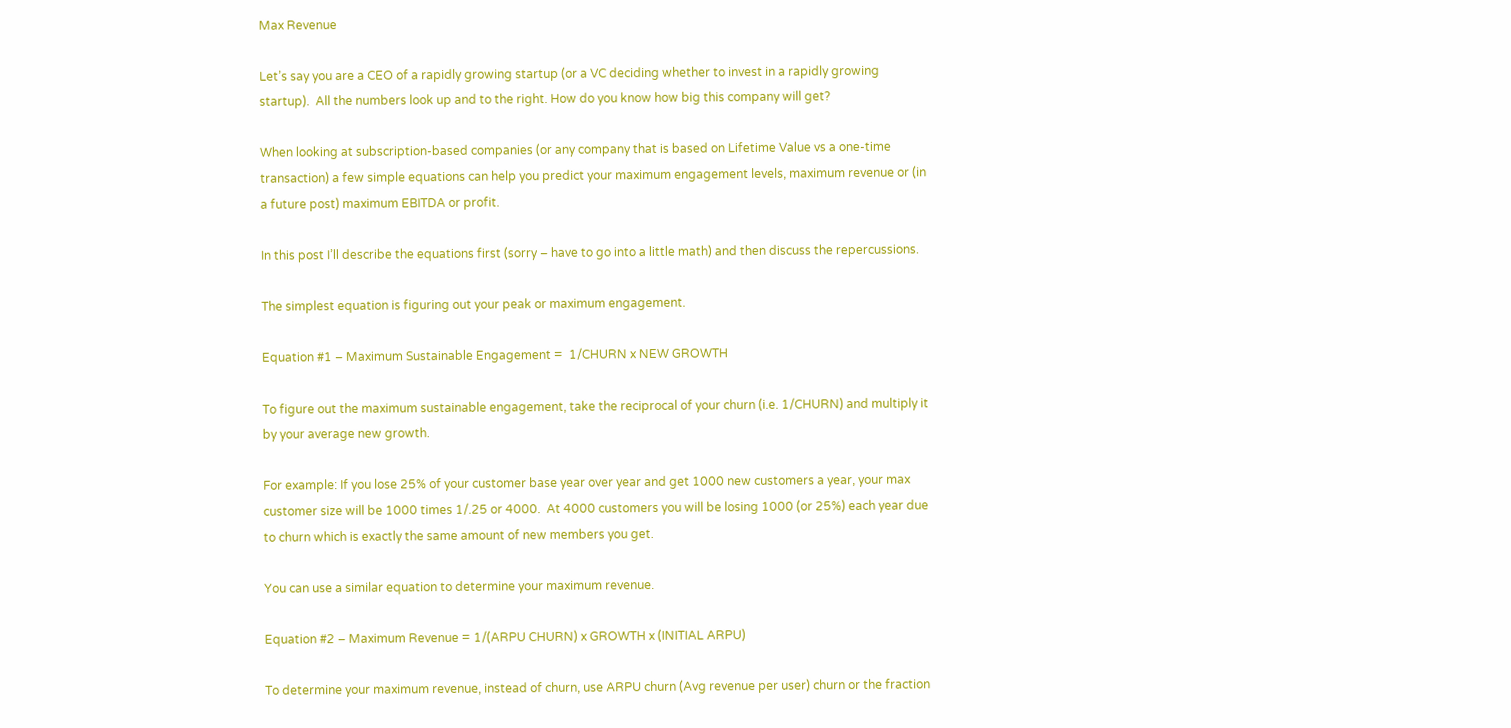Max Revenue

Let’s say you are a CEO of a rapidly growing startup (or a VC deciding whether to invest in a rapidly growing startup).  All the numbers look up and to the right. How do you know how big this company will get?

When looking at subscription-based companies (or any company that is based on Lifetime Value vs a one-time transaction) a few simple equations can help you predict your maximum engagement levels, maximum revenue or (in a future post) maximum EBITDA or profit.

In this post I’ll describe the equations first (sorry – have to go into a little math) and then discuss the repercussions.

The simplest equation is figuring out your peak or maximum engagement.

Equation #1 – Maximum Sustainable Engagement =  1/CHURN x NEW GROWTH

To figure out the maximum sustainable engagement, take the reciprocal of your churn (i.e. 1/CHURN) and multiply it by your average new growth.

For example: If you lose 25% of your customer base year over year and get 1000 new customers a year, your max customer size will be 1000 times 1/.25 or 4000.  At 4000 customers you will be losing 1000 (or 25%) each year due to churn which is exactly the same amount of new members you get.

You can use a similar equation to determine your maximum revenue.

Equation #2 – Maximum Revenue = 1/(ARPU CHURN) x GROWTH x (INITIAL ARPU)

To determine your maximum revenue, instead of churn, use ARPU churn (Avg revenue per user) churn or the fraction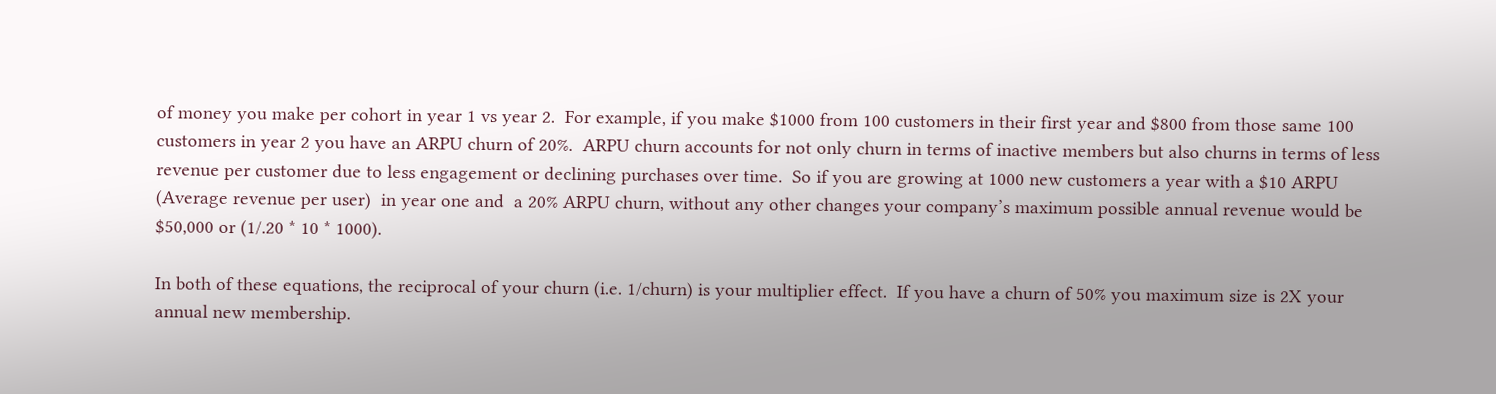of money you make per cohort in year 1 vs year 2.  For example, if you make $1000 from 100 customers in their first year and $800 from those same 100 customers in year 2 you have an ARPU churn of 20%.  ARPU churn accounts for not only churn in terms of inactive members but also churns in terms of less revenue per customer due to less engagement or declining purchases over time.  So if you are growing at 1000 new customers a year with a $10 ARPU (Average revenue per user)  in year one and  a 20% ARPU churn, without any other changes your company’s maximum possible annual revenue would be $50,000 or (1/.20 * 10 * 1000).

In both of these equations, the reciprocal of your churn (i.e. 1/churn) is your multiplier effect.  If you have a churn of 50% you maximum size is 2X your annual new membership.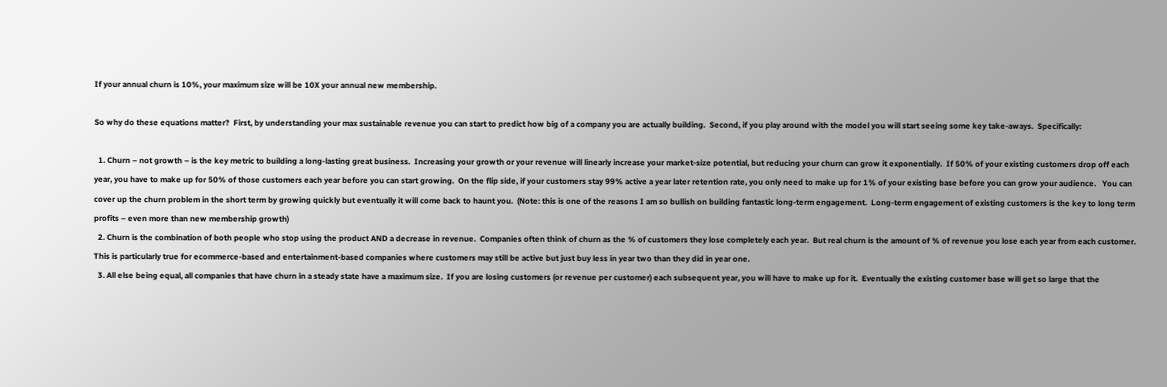If your annual churn is 10%, your maximum size will be 10X your annual new membership.

So why do these equations matter?  First, by understanding your max sustainable revenue you can start to predict how big of a company you are actually building.  Second, if you play around with the model you will start seeing some key take-aways.  Specifically:

  1. Churn – not growth – is the key metric to building a long-lasting great business.  Increasing your growth or your revenue will linearly increase your market-size potential, but reducing your churn can grow it exponentially.  If 50% of your existing customers drop off each year, you have to make up for 50% of those customers each year before you can start growing.  On the flip side, if your customers stay 99% active a year later retention rate, you only need to make up for 1% of your existing base before you can grow your audience.   You can cover up the churn problem in the short term by growing quickly but eventually it will come back to haunt you.  (Note: this is one of the reasons I am so bullish on building fantastic long-term engagement.  Long-term engagement of existing customers is the key to long term profits – even more than new membership growth)
  2. Churn is the combination of both people who stop using the product AND a decrease in revenue.  Companies often think of churn as the % of customers they lose completely each year.  But real churn is the amount of % of revenue you lose each year from each customer.  This is particularly true for ecommerce-based and entertainment-based companies where customers may still be active but just buy less in year two than they did in year one.
  3. All else being equal, all companies that have churn in a steady state have a maximum size.  If you are losing customers (or revenue per customer) each subsequent year, you will have to make up for it.  Eventually the existing customer base will get so large that the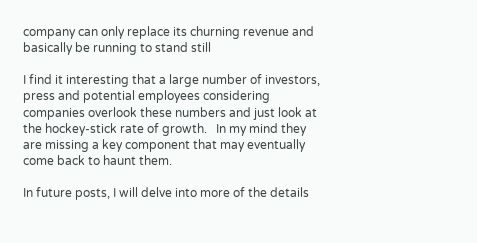company can only replace its churning revenue and basically be running to stand still

I find it interesting that a large number of investors, press and potential employees considering companies overlook these numbers and just look at the hockey-stick rate of growth.   In my mind they are missing a key component that may eventually come back to haunt them.

In future posts, I will delve into more of the details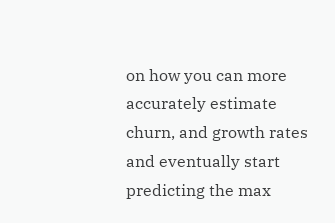on how you can more accurately estimate churn, and growth rates and eventually start predicting the max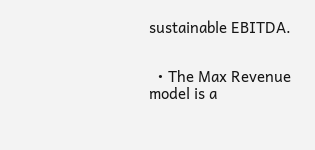sustainable EBITDA.


  • The Max Revenue model is a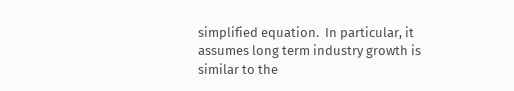simplified equation.  In particular, it assumes long term industry growth is similar to the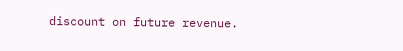discount on future revenue.